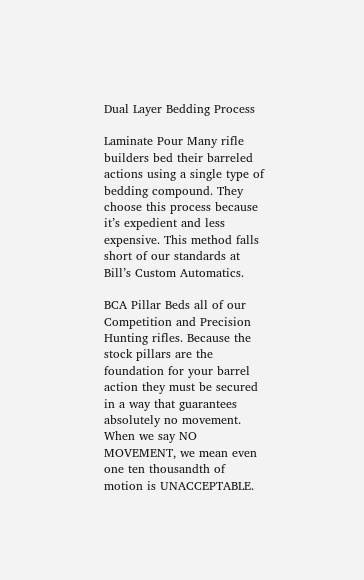Dual Layer Bedding Process

Laminate Pour Many rifle builders bed their barreled actions using a single type of bedding compound. They choose this process because it’s expedient and less expensive. This method falls short of our standards at Bill’s Custom Automatics.

BCA Pillar Beds all of our Competition and Precision Hunting rifles. Because the stock pillars are the foundation for your barrel action they must be secured in a way that guarantees absolutely no movement. When we say NO MOVEMENT, we mean even one ten thousandth of motion is UNACCEPTABLE.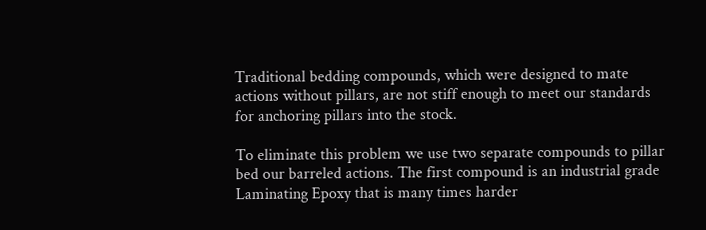Traditional bedding compounds, which were designed to mate actions without pillars, are not stiff enough to meet our standards for anchoring pillars into the stock.

To eliminate this problem we use two separate compounds to pillar bed our barreled actions. The first compound is an industrial grade Laminating Epoxy that is many times harder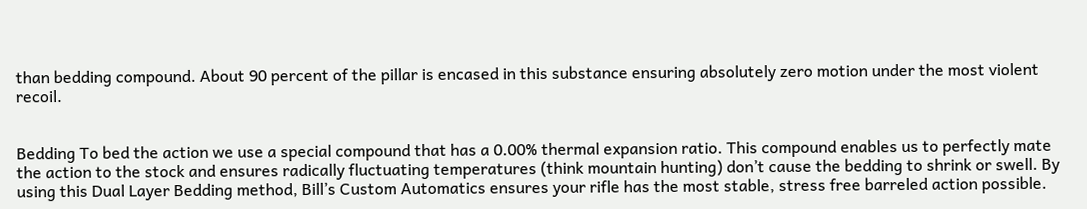than bedding compound. About 90 percent of the pillar is encased in this substance ensuring absolutely zero motion under the most violent recoil.


Bedding To bed the action we use a special compound that has a 0.00% thermal expansion ratio. This compound enables us to perfectly mate the action to the stock and ensures radically fluctuating temperatures (think mountain hunting) don’t cause the bedding to shrink or swell. By using this Dual Layer Bedding method, Bill’s Custom Automatics ensures your rifle has the most stable, stress free barreled action possible.